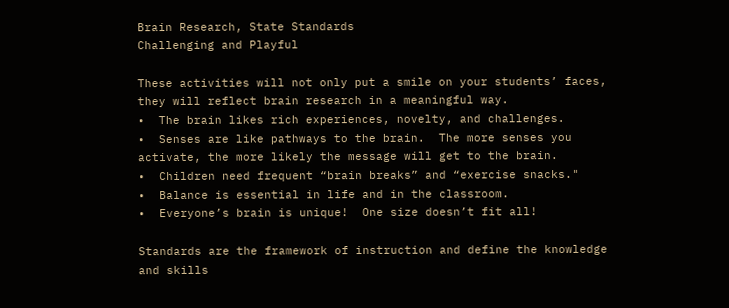Brain Research, State Standards
Challenging and Playful

These activities will not only put a smile on your students’ faces, they will reflect brain research in a meaningful way.
•  The brain likes rich experiences, novelty, and challenges.
•  Senses are like pathways to the brain.  The more senses you activate, the more likely the message will get to the brain.
•  Children need frequent “brain breaks” and “exercise snacks."
•  Balance is essential in life and in the classroom.
•  Everyone’s brain is unique!  One size doesn’t fit all!

Standards are the framework of instruction and define the knowledge and skills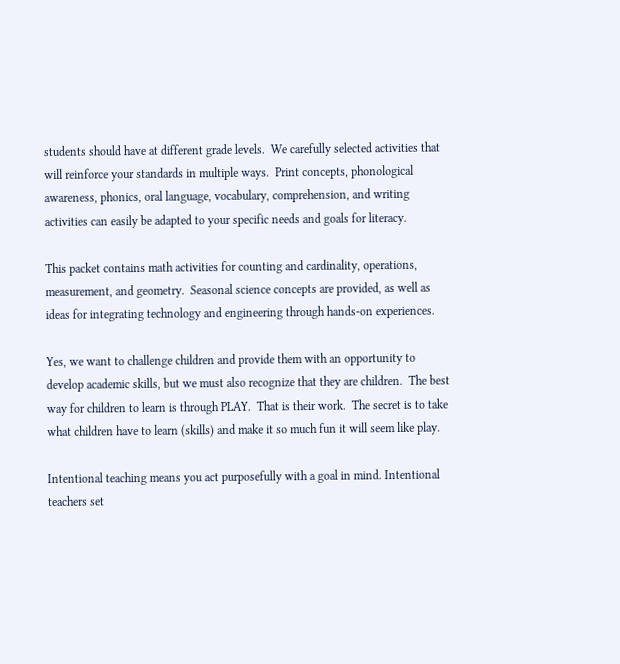students should have at different grade levels.  We carefully selected activities that will reinforce your standards in multiple ways.  Print concepts, phonological awareness, phonics, oral language, vocabulary, comprehension, and writing activities can easily be adapted to your specific needs and goals for literacy.

This packet contains math activities for counting and cardinality, operations, measurement, and geometry.  Seasonal science concepts are provided, as well as ideas for integrating technology and engineering through hands-on experiences.

Yes, we want to challenge children and provide them with an opportunity to develop academic skills, but we must also recognize that they are children.  The best way for children to learn is through PLAY.  That is their work.  The secret is to take what children have to learn (skills) and make it so much fun it will seem like play.

Intentional teaching means you act purposefully with a goal in mind. Intentional teachers set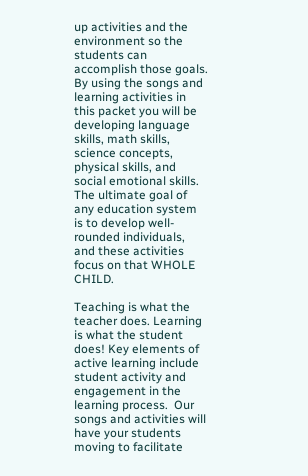up activities and the environment so the students can accomplish those goals.  By using the songs and learning activities in this packet you will be developing language skills, math skills, science concepts, physical skills, and social emotional skills.  The ultimate goal of any education system is to develop well-rounded individuals, and these activities focus on that WHOLE CHILD.

Teaching is what the teacher does. Learning is what the student does! Key elements of active learning include student activity and engagement in the learning process.  Our songs and activities will have your students moving to facilitate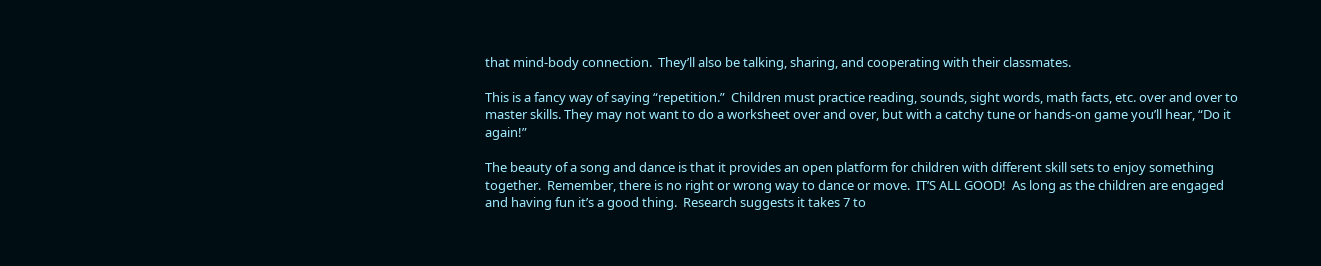that mind-body connection.  They’ll also be talking, sharing, and cooperating with their classmates.

This is a fancy way of saying “repetition.”  Children must practice reading, sounds, sight words, math facts, etc. over and over to master skills. They may not want to do a worksheet over and over, but with a catchy tune or hands-on game you’ll hear, “Do it again!”

The beauty of a song and dance is that it provides an open platform for children with different skill sets to enjoy something together.  Remember, there is no right or wrong way to dance or move.  IT’S ALL GOOD!  As long as the children are engaged and having fun it’s a good thing.  Research suggests it takes 7 to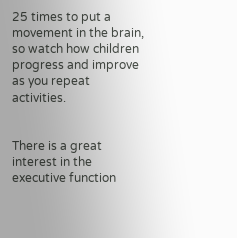25 times to put a movement in the brain, so watch how children progress and improve as you repeat activities.


There is a great interest in the executive function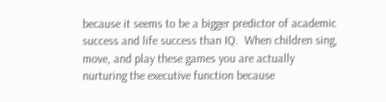because it seems to be a bigger predictor of academic success and life success than IQ.  When children sing, move, and play these games you are actually nurturing the executive function because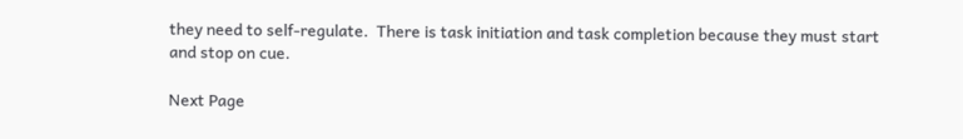they need to self-regulate.  There is task initiation and task completion because they must start and stop on cue.

Next Page